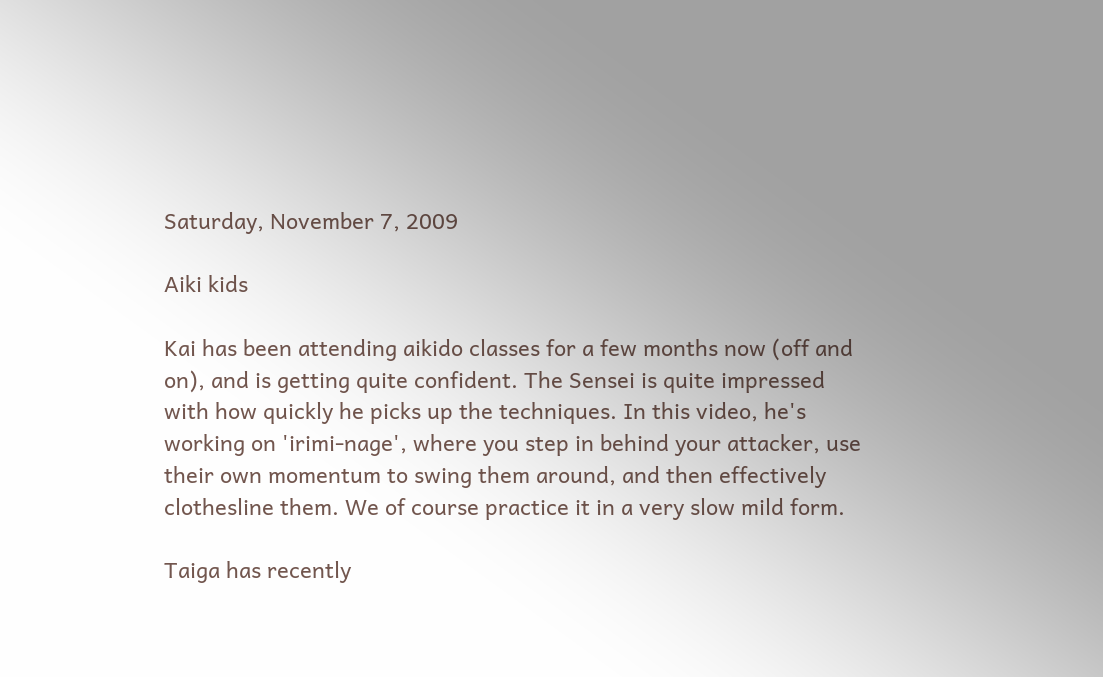Saturday, November 7, 2009

Aiki kids

Kai has been attending aikido classes for a few months now (off and on), and is getting quite confident. The Sensei is quite impressed with how quickly he picks up the techniques. In this video, he's working on 'irimi-nage', where you step in behind your attacker, use their own momentum to swing them around, and then effectively clothesline them. We of course practice it in a very slow mild form.

Taiga has recently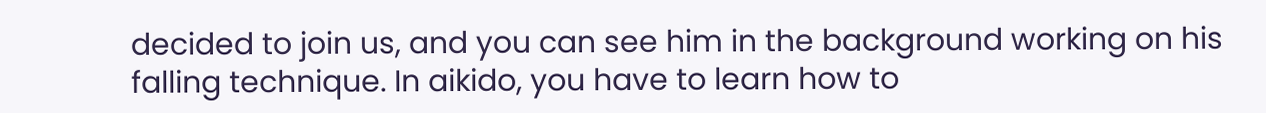decided to join us, and you can see him in the background working on his falling technique. In aikido, you have to learn how to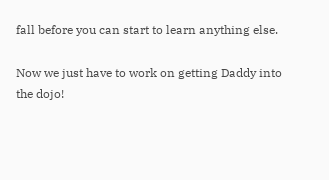fall before you can start to learn anything else.

Now we just have to work on getting Daddy into the dojo!